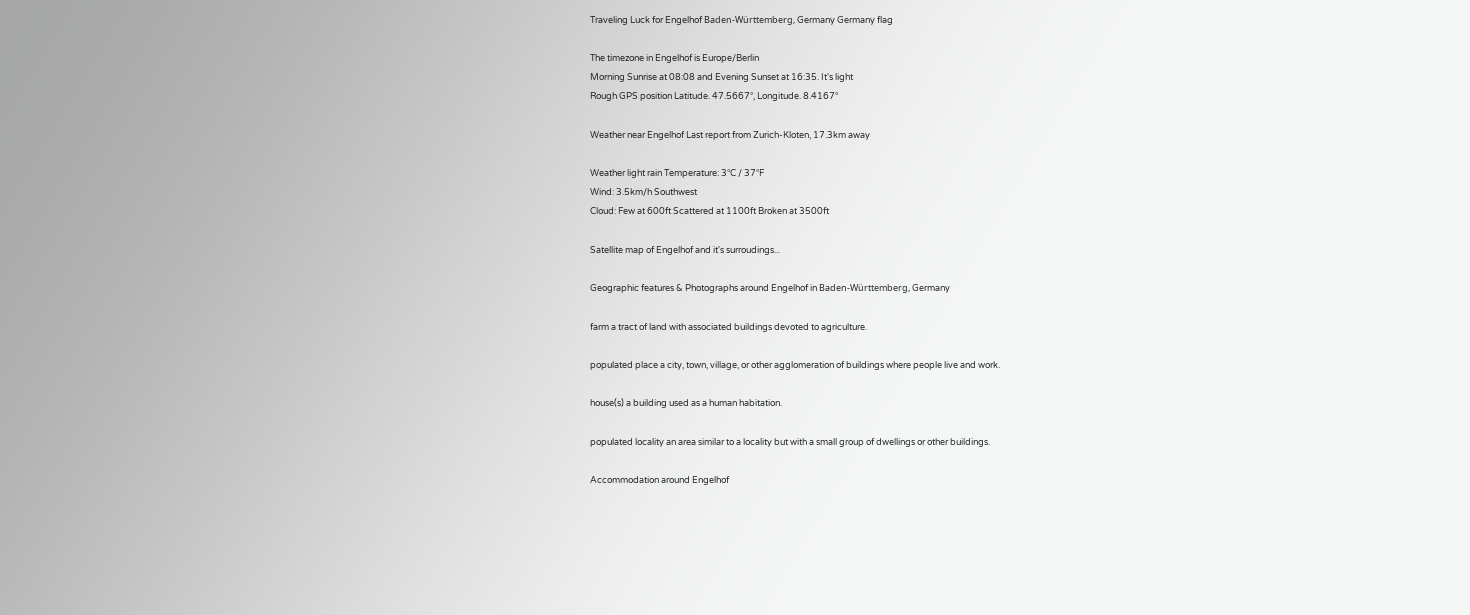Traveling Luck for Engelhof Baden-Württemberg, Germany Germany flag

The timezone in Engelhof is Europe/Berlin
Morning Sunrise at 08:08 and Evening Sunset at 16:35. It's light
Rough GPS position Latitude. 47.5667°, Longitude. 8.4167°

Weather near Engelhof Last report from Zurich-Kloten, 17.3km away

Weather light rain Temperature: 3°C / 37°F
Wind: 3.5km/h Southwest
Cloud: Few at 600ft Scattered at 1100ft Broken at 3500ft

Satellite map of Engelhof and it's surroudings...

Geographic features & Photographs around Engelhof in Baden-Württemberg, Germany

farm a tract of land with associated buildings devoted to agriculture.

populated place a city, town, village, or other agglomeration of buildings where people live and work.

house(s) a building used as a human habitation.

populated locality an area similar to a locality but with a small group of dwellings or other buildings.

Accommodation around Engelhof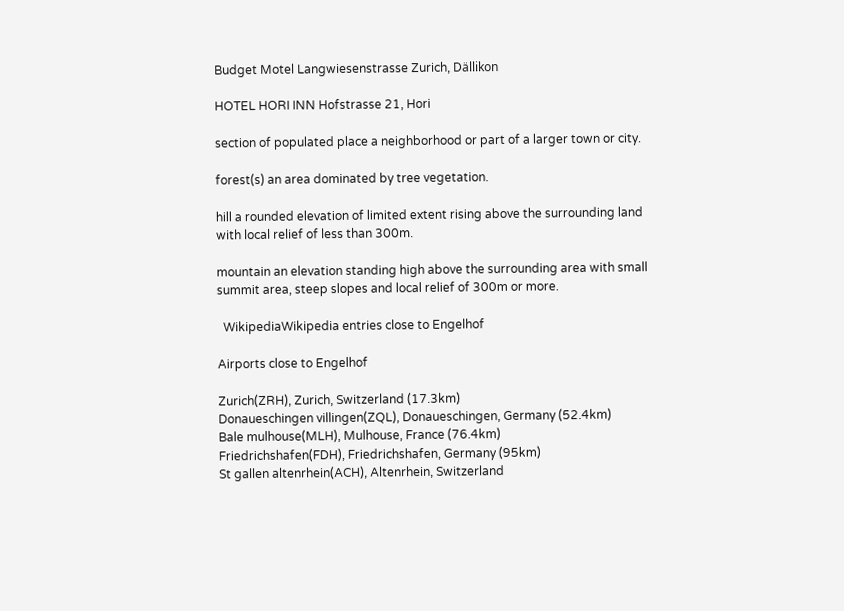Budget Motel Langwiesenstrasse Zurich, Dällikon

HOTEL HORI INN Hofstrasse 21, Hori

section of populated place a neighborhood or part of a larger town or city.

forest(s) an area dominated by tree vegetation.

hill a rounded elevation of limited extent rising above the surrounding land with local relief of less than 300m.

mountain an elevation standing high above the surrounding area with small summit area, steep slopes and local relief of 300m or more.

  WikipediaWikipedia entries close to Engelhof

Airports close to Engelhof

Zurich(ZRH), Zurich, Switzerland (17.3km)
Donaueschingen villingen(ZQL), Donaueschingen, Germany (52.4km)
Bale mulhouse(MLH), Mulhouse, France (76.4km)
Friedrichshafen(FDH), Friedrichshafen, Germany (95km)
St gallen altenrhein(ACH), Altenrhein, Switzerland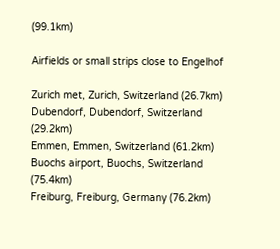(99.1km)

Airfields or small strips close to Engelhof

Zurich met, Zurich, Switzerland (26.7km)
Dubendorf, Dubendorf, Switzerland (29.2km)
Emmen, Emmen, Switzerland (61.2km)
Buochs airport, Buochs, Switzerland (75.4km)
Freiburg, Freiburg, Germany (76.2km)